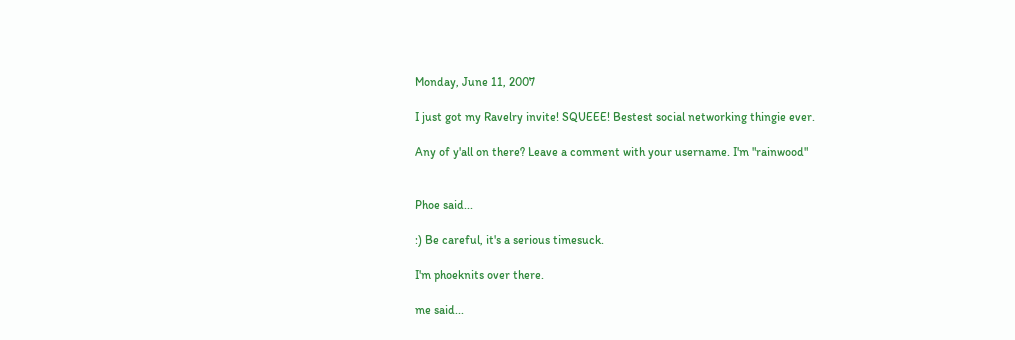Monday, June 11, 2007

I just got my Ravelry invite! SQUEEE! Bestest social networking thingie ever.

Any of y'all on there? Leave a comment with your username. I'm "rainwood"


Phoe said...

:) Be careful, it's a serious timesuck.

I'm phoeknits over there.

me said...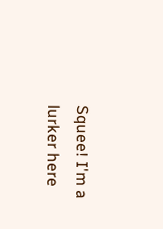Squee! I'm a lurker here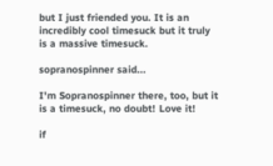but I just friended you. It is an incredibly cool timesuck but it truly is a massive timesuck.

sopranospinner said...

I'm Sopranospinner there, too, but it is a timesuck, no doubt! Love it!

if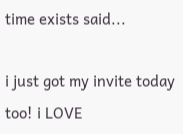time exists said...

i just got my invite today too! i LOVE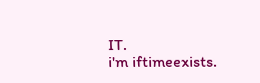IT.
i'm iftimeexists.